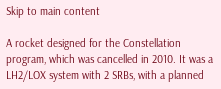Skip to main content

A rocket designed for the Constellation program, which was cancelled in 2010. It was a LH2/LOX system with 2 SRBs, with a planned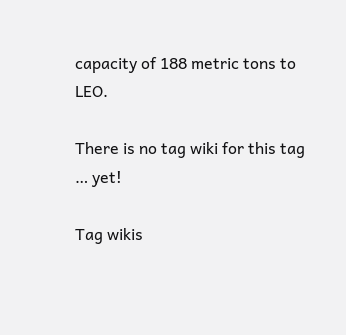capacity of 188 metric tons to LEO.

There is no tag wiki for this tag … yet!

Tag wikis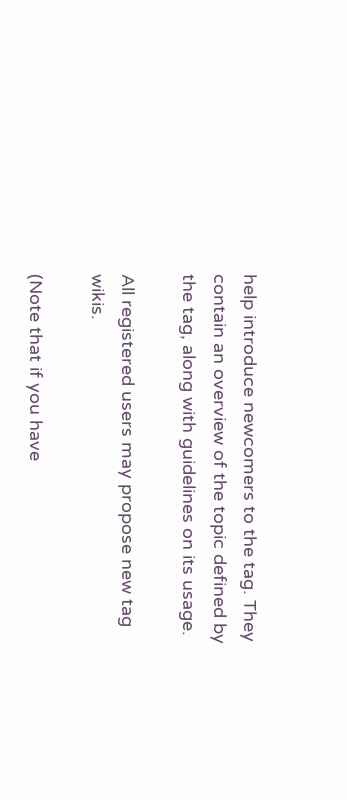help introduce newcomers to the tag. They contain an overview of the topic defined by the tag, along with guidelines on its usage.

All registered users may propose new tag wikis.

(Note that if you have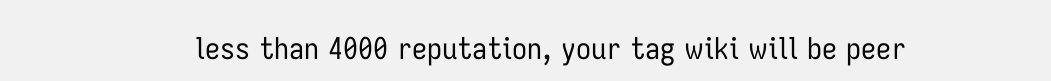less than 4000 reputation, your tag wiki will be peer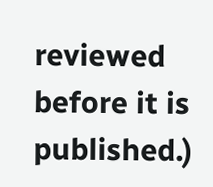reviewed before it is published.)